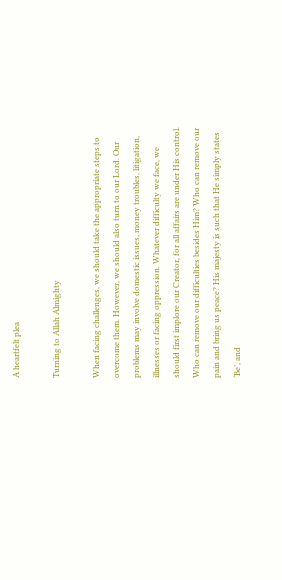A heartfelt plea

Turning to Allah Almighty

When facing challenges, we should take the appropriate steps to overcome them. However, we should also turn to our Lord. Our problems may involve domestic issues, money troubles, litigation, illnesses or facing oppression. Whatever difficulty we face, we should first implore our Creator, for all affairs are under His control. Who can remove our difficulties besides Him? Who can remove our pain and bring us peace? His majesty is such that He simply states ‘Be’, and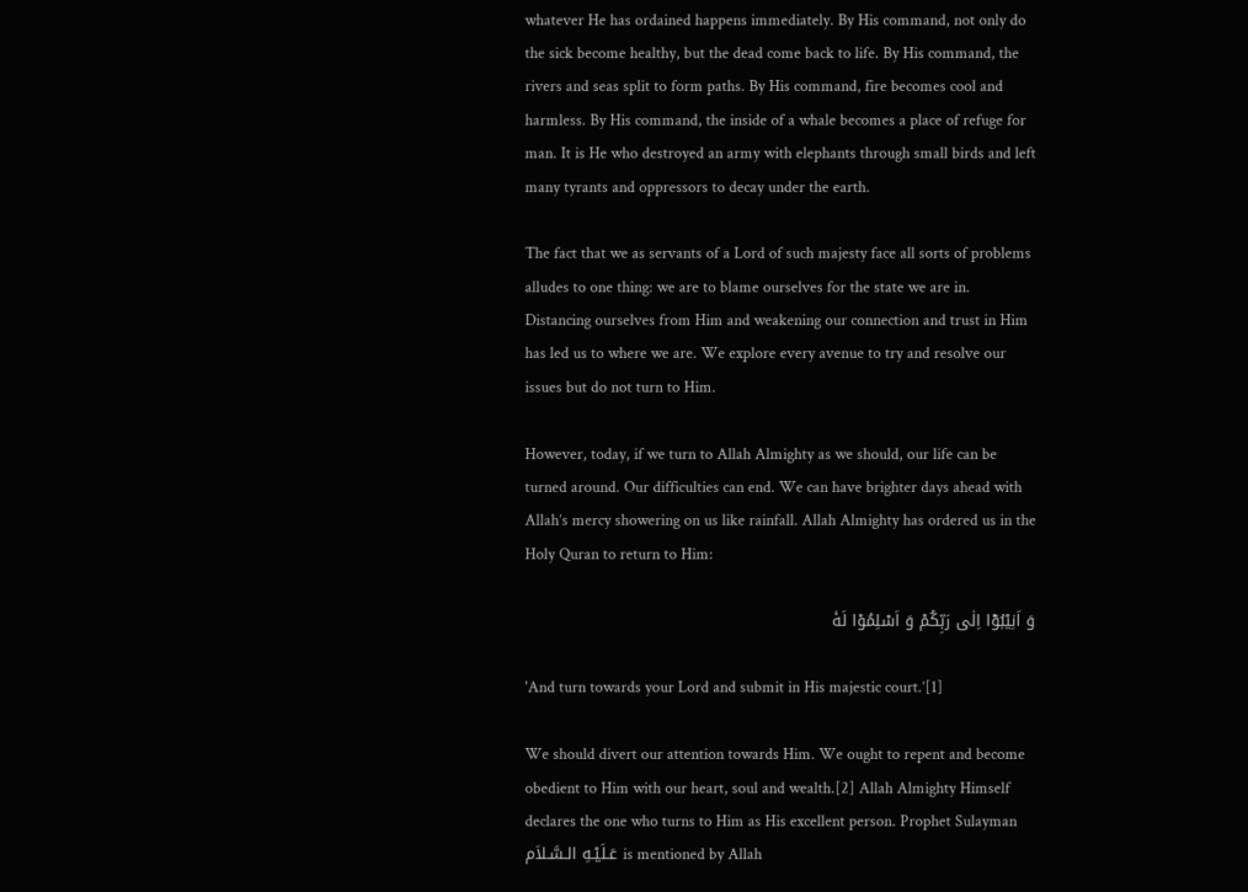whatever He has ordained happens immediately. By His command, not only do the sick become healthy, but the dead come back to life. By His command, the rivers and seas split to form paths. By His command, fire becomes cool and harmless. By His command, the inside of a whale becomes a place of refuge for man. It is He who destroyed an army with elephants through small birds and left many tyrants and oppressors to decay under the earth.

The fact that we as servants of a Lord of such majesty face all sorts of problems alludes to one thing: we are to blame ourselves for the state we are in. Distancing ourselves from Him and weakening our connection and trust in Him has led us to where we are. We explore every avenue to try and resolve our issues but do not turn to Him.

However, today, if we turn to Allah Almighty as we should, our life can be turned around. Our difficulties can end. We can have brighter days ahead with Allah’s mercy showering on us like rainfall. Allah Almighty has ordered us in the Holy Quran to return to Him:

وَ اَنِیْبُوْۤا اِلٰى رَبِّكُمْ وَ اَسْلِمُوْا لَهٗ

'And turn towards your Lord and submit in His majestic court.’[1]

We should divert our attention towards Him. We ought to repent and become obedient to Him with our heart, soul and wealth.[2] Allah Almighty Himself declares the one who turns to Him as His excellent person. Prophet Sulayman عَـلَيْـهِ الـسَّـلاَم is mentioned by Allah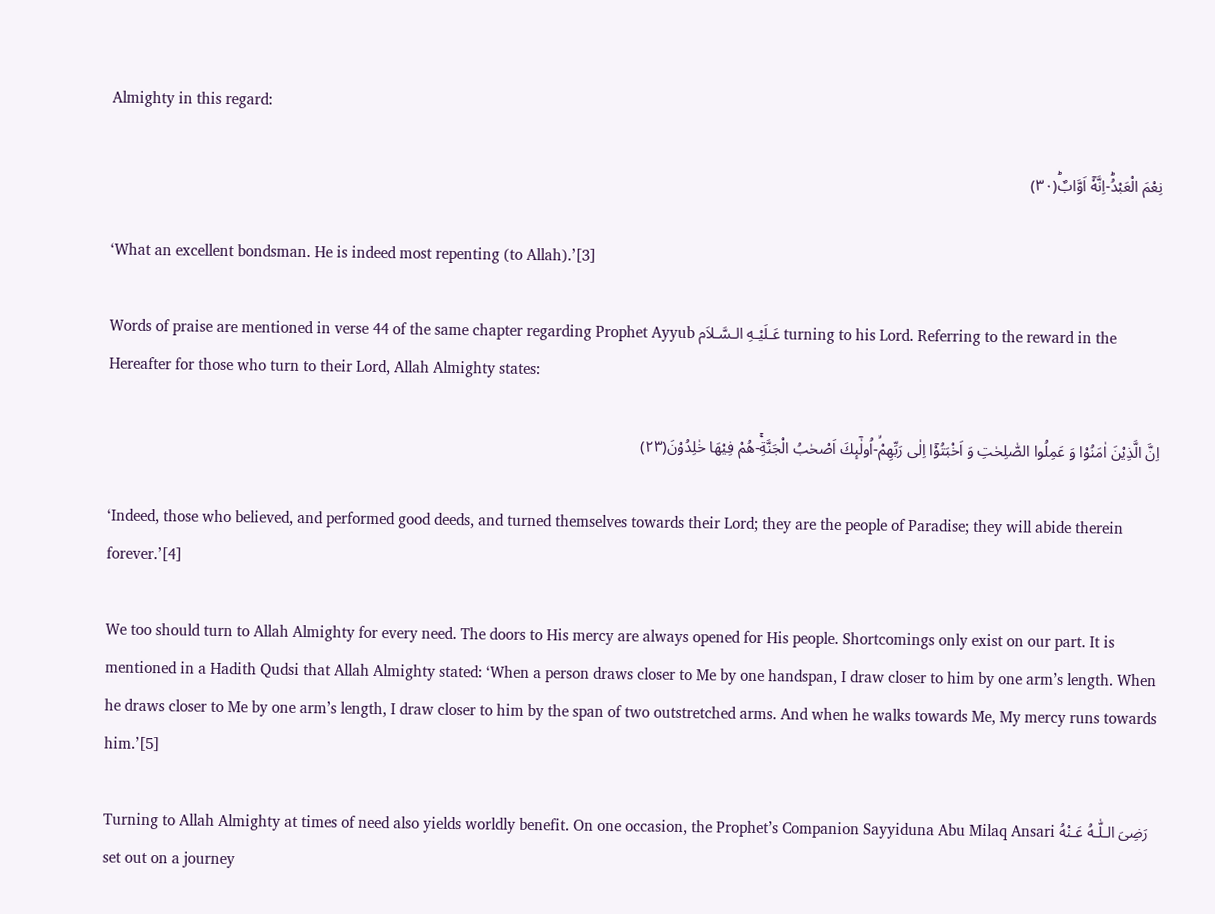Almighty in this regard:

نِعْمَ الْعَبْدُؕ-اِنَّهٗۤ اَوَّابٌؕ(۳۰)

‘What an excellent bondsman. He is indeed most repenting (to Allah).’[3]

Words of praise are mentioned in verse 44 of the same chapter regarding Prophet Ayyub عَـلَيْـهِ الـسَّـلاَم turning to his Lord. Referring to the reward in the Hereafter for those who turn to their Lord, Allah Almighty states:

اِنَّ الَّذِیْنَ اٰمَنُوْا وَ عَمِلُوا الصّٰلِحٰتِ وَ اَخْبَتُوْۤا اِلٰى رَبِّهِمْۙ-اُولٰٓىٕكَ اَصْحٰبُ الْجَنَّةِۚ-هُمْ فِیْهَا خٰلِدُوْنَ(۲۳)

‘Indeed, those who believed, and performed good deeds, and turned themselves towards their Lord; they are the people of Paradise; they will abide therein forever.’[4]

We too should turn to Allah Almighty for every need. The doors to His mercy are always opened for His people. Shortcomings only exist on our part. It is mentioned in a Hadith Qudsi that Allah Almighty stated: ‘When a person draws closer to Me by one handspan, I draw closer to him by one arm’s length. When he draws closer to Me by one arm’s length, I draw closer to him by the span of two outstretched arms. And when he walks towards Me, My mercy runs towards him.’[5]

Turning to Allah Almighty at times of need also yields worldly benefit. On one occasion, the Prophet’s Companion Sayyiduna Abu Milaq Ansari رَضِىَ الـلّٰـهُ عَـنْهُ set out on a journey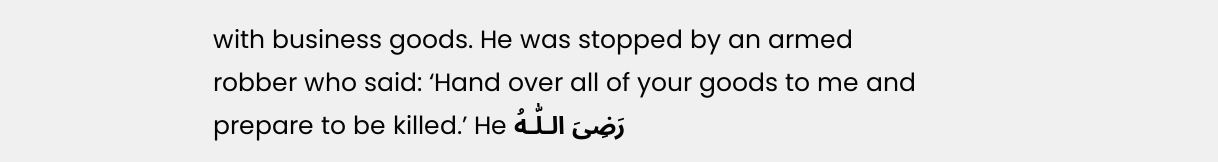with business goods. He was stopped by an armed robber who said: ‘Hand over all of your goods to me and prepare to be killed.’ He رَضِىَ الـلّٰـهُ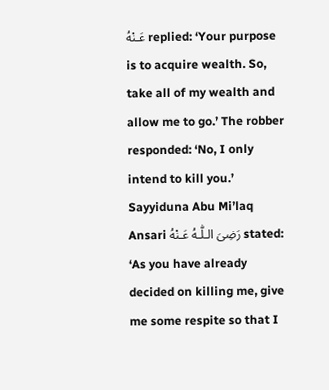عَـنْهُ replied: ‘Your purpose is to acquire wealth. So, take all of my wealth and allow me to go.’ The robber responded: ‘No, I only intend to kill you.’ Sayyiduna Abu Mi’laq Ansari رَضِىَ الـلّٰـهُ عَـنْهُ stated: ‘As you have already decided on killing me, give me some respite so that I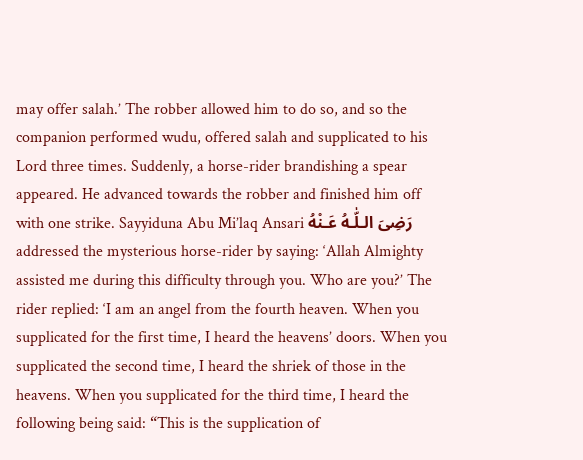may offer salah.’ The robber allowed him to do so, and so the companion performed wudu, offered salah and supplicated to his Lord three times. Suddenly, a horse-rider brandishing a spear appeared. He advanced towards the robber and finished him off with one strike. Sayyiduna Abu Mi’laq Ansari رَضِىَ الـلّٰـهُ عَـنْهُ addressed the mysterious horse-rider by saying: ‘Allah Almighty assisted me during this difficulty through you. Who are you?’ The rider replied: ‘I am an angel from the fourth heaven. When you supplicated for the first time, I heard the heavens’ doors. When you supplicated the second time, I heard the shriek of those in the heavens. When you supplicated for the third time, I heard the following being said: “This is the supplication of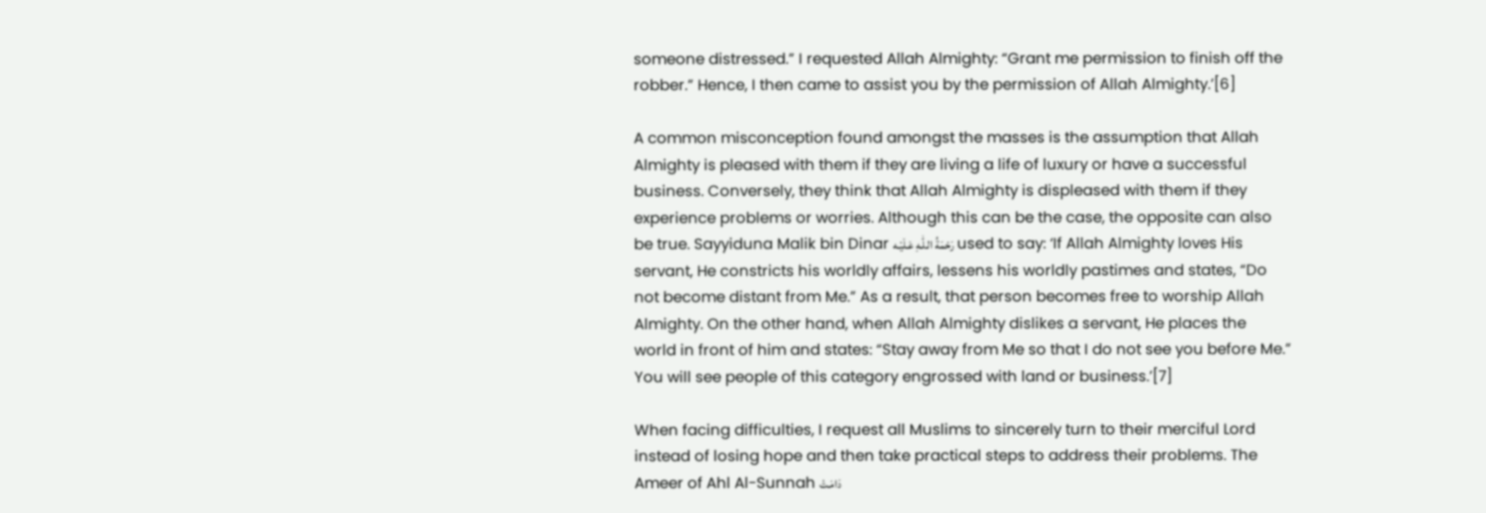someone distressed.” I requested Allah Almighty: “Grant me permission to finish off the robber.” Hence, I then came to assist you by the permission of Allah Almighty.’[6]

A common misconception found amongst the masses is the assumption that Allah Almighty is pleased with them if they are living a life of luxury or have a successful business. Conversely, they think that Allah Almighty is displeased with them if they experience problems or worries. Although this can be the case, the opposite can also be true. Sayyiduna Malik bin Dinar رَحْمَةُ الـلّٰـهِ عَـلَيْـه used to say: ‘If Allah Almighty loves His servant, He constricts his worldly affairs, lessens his worldly pastimes and states, “Do not become distant from Me.” As a result, that person becomes free to worship Allah Almighty. On the other hand, when Allah Almighty dislikes a servant, He places the world in front of him and states: “Stay away from Me so that I do not see you before Me.” You will see people of this category engrossed with land or business.’[7]

When facing difficulties, I request all Muslims to sincerely turn to their merciful Lord instead of losing hope and then take practical steps to address their problems. The Ameer of Ahl Al-Sunnah دَامَـتْ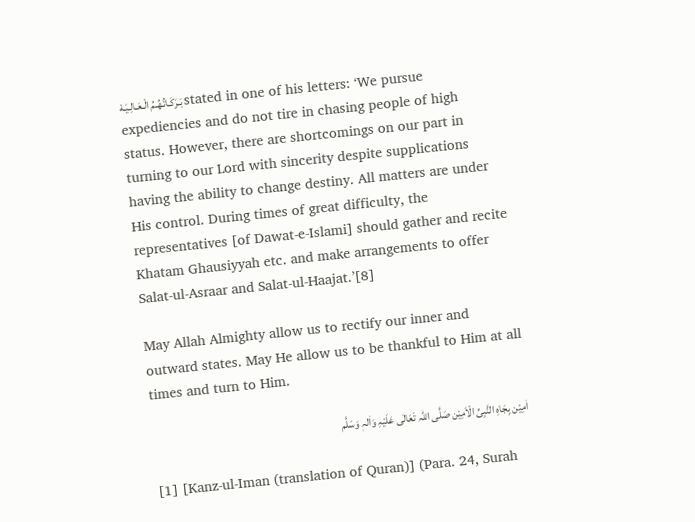بَـرَكَـاتُـهُـمُ الْـعَـالِـيَـهْ stated in one of his letters: ‘We pursue expediencies and do not tire in chasing people of high status. However, there are shortcomings on our part in turning to our Lord with sincerity despite supplications having the ability to change destiny. All matters are under His control. During times of great difficulty, the representatives [of Dawat-e-Islami] should gather and recite Khatam Ghausiyyah etc. and make arrangements to offer Salat-ul-Asraar and Salat-ul-Haajat.’[8]

May Allah Almighty allow us to rectify our inner and outward states. May He allow us to be thankful to Him at all times and turn to Him.

اٰمِیْن بِجَاہِ النَّبِیِّ الْاَمِیْن صَلَّی اللہ تَعَالٰی عَلَیْہِ وَاٰلہٖ وَسَلَّم

[1] [Kanz-ul-Iman (translation of Quran)] (Para. 24, Surah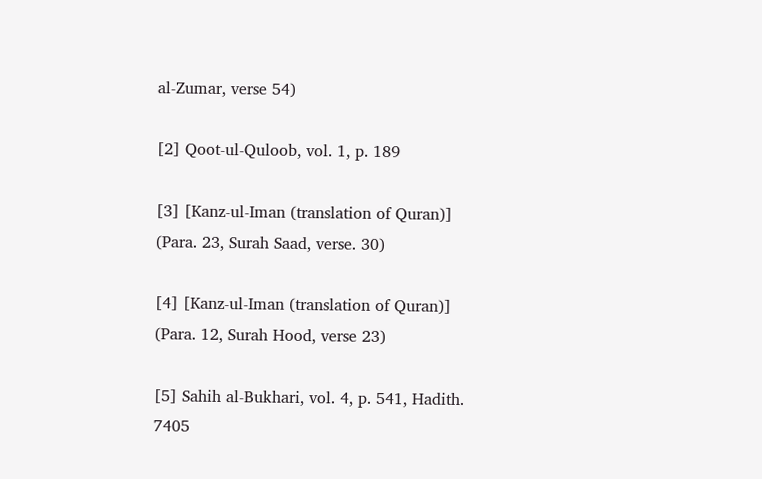al-Zumar, verse 54)

[2] Qoot-ul-Quloob, vol. 1, p. 189

[3] [Kanz-ul-Iman (translation of Quran)] (Para. 23, Surah Saad, verse. 30)

[4] [Kanz-ul-Iman (translation of Quran)] (Para. 12, Surah Hood, verse 23)

[5] Sahih al-Bukhari, vol. 4, p. 541, Hadith. 7405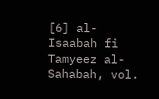[6] al-Isaabah fi Tamyeez al-Sahabah, vol.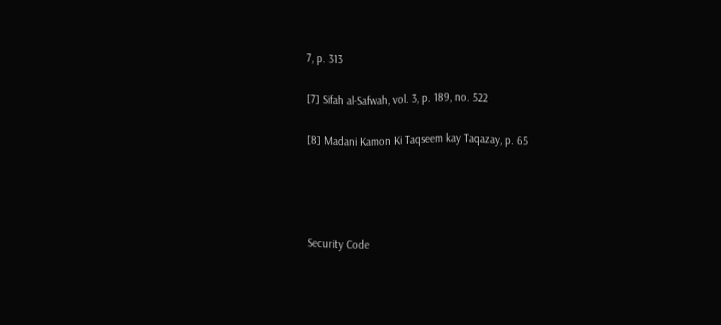7, p. 313

[7] Sifah al-Safwah, vol. 3, p. 189, no. 522

[8] Madani Kamon Ki Taqseem kay Taqazay, p. 65




Security Code